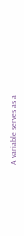A variable serves as a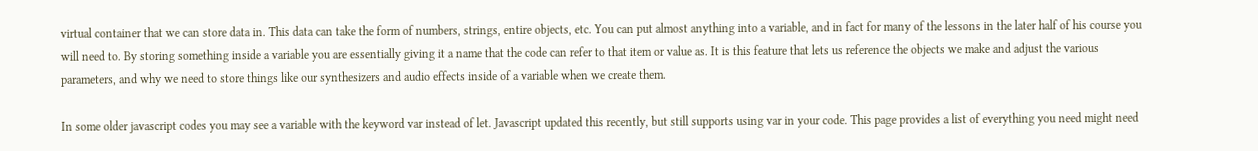virtual container that we can store data in. This data can take the form of numbers, strings, entire objects, etc. You can put almost anything into a variable, and in fact for many of the lessons in the later half of his course you will need to. By storing something inside a variable you are essentially giving it a name that the code can refer to that item or value as. It is this feature that lets us reference the objects we make and adjust the various parameters, and why we need to store things like our synthesizers and audio effects inside of a variable when we create them.

In some older javascript codes you may see a variable with the keyword var instead of let. Javascript updated this recently, but still supports using var in your code. This page provides a list of everything you need might need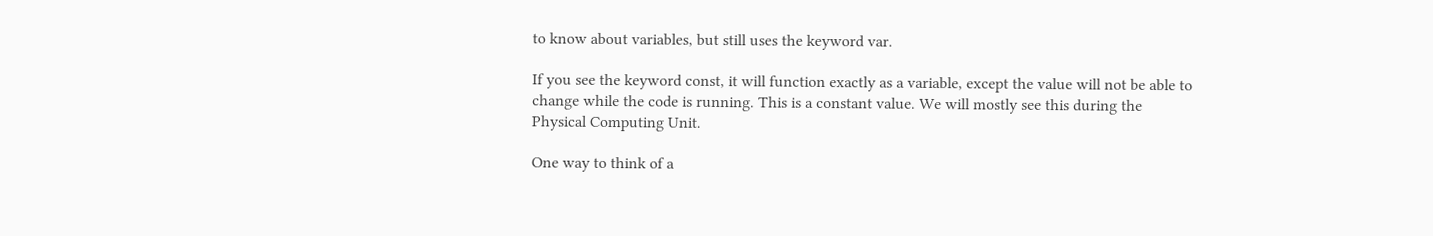to know about variables, but still uses the keyword var.

If you see the keyword const, it will function exactly as a variable, except the value will not be able to change while the code is running. This is a constant value. We will mostly see this during the Physical Computing Unit.

One way to think of a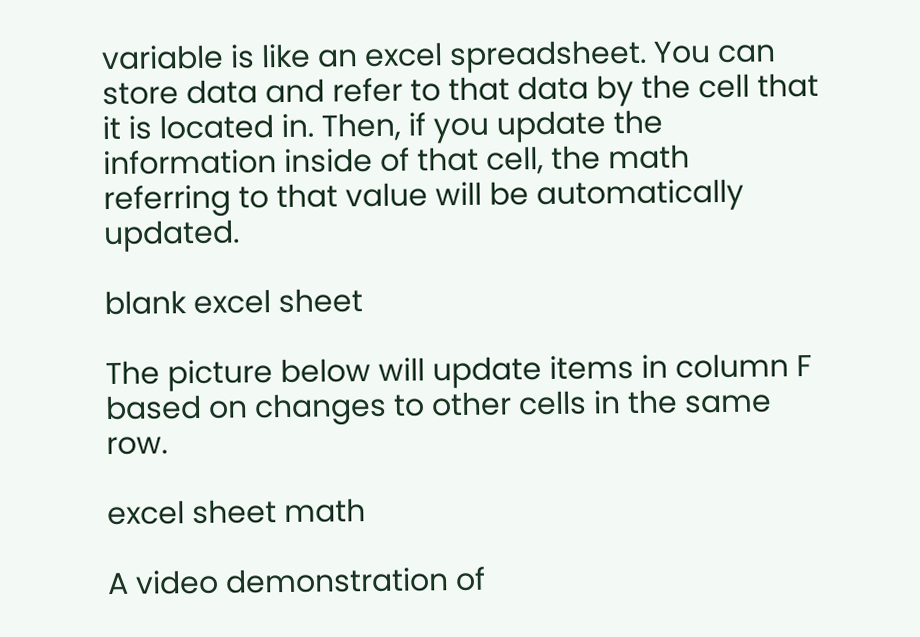variable is like an excel spreadsheet. You can store data and refer to that data by the cell that it is located in. Then, if you update the information inside of that cell, the math referring to that value will be automatically updated.

blank excel sheet

The picture below will update items in column F based on changes to other cells in the same row.

excel sheet math

A video demonstration of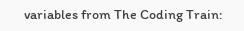variables from The Coding Train: